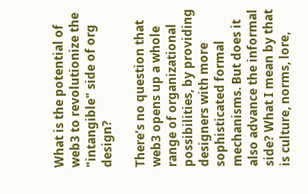What is the potential of web3 to revolutionize the "intangible" side of org design?

There’s no question that web3 opens up a whole range of organizational possibilities, by providing designers with more sophisticated formal mechanisms. But does it also advance the informal side? What I mean by that is culture, norms, lore,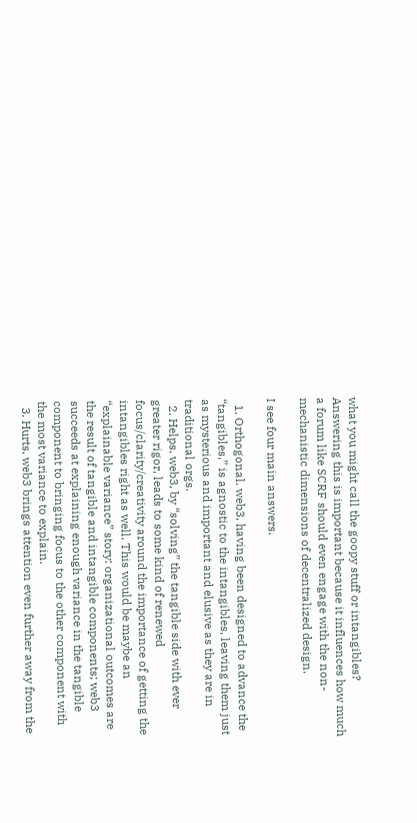what you might call the goopy stuff or intangibles? Answering this is important because it influences how much a forum like SCRF should even engage with the non-mechanistic dimensions of decentralized design.

I see four main answers.

  1. Orthogonal. web3, having been designed to advance the “tangibles,” is agnostic to the intangibles, leaving them just as mysterious and important and elusive as they are in traditional orgs.
  2. Helps. web3, by “solving” the tangible side with ever greater rigor, leads to some kind of renewed focus/clarity/creativity around the importance of getting the intangibles right as well. This would be maybe an “explainable variance” story: organizational outcomes are the result of tangible and intangible components; web3 succeeds at explaining enough variance in the tangible component to bringing focus to the other component with the most variance to explain.
  3. Hurts. web3 brings attention even further away from the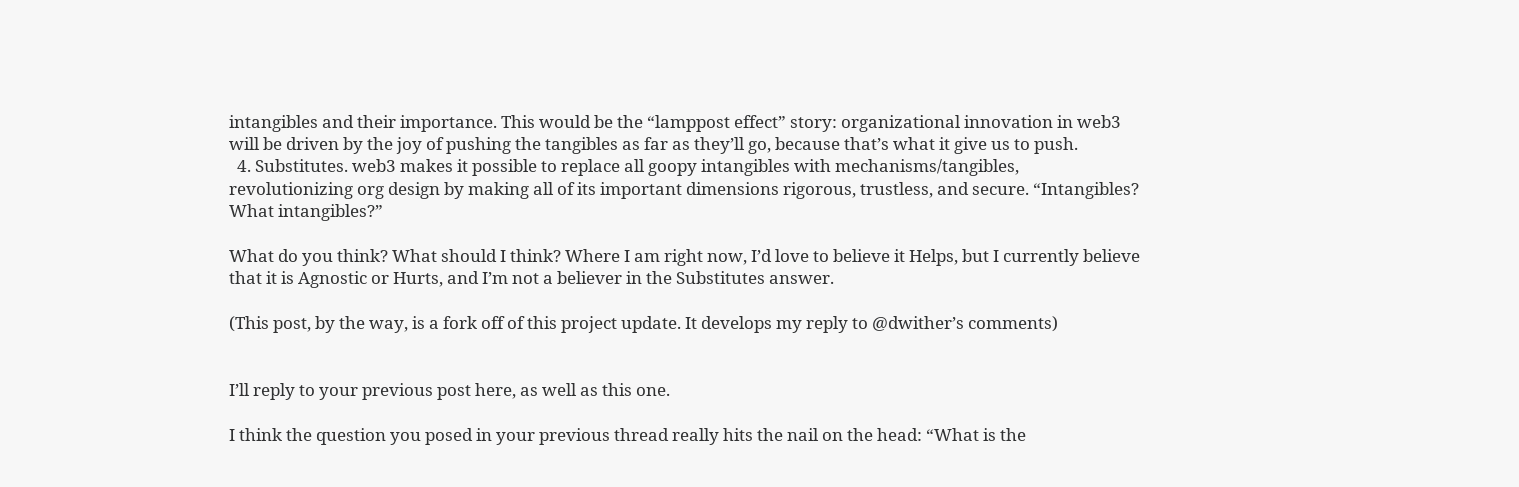intangibles and their importance. This would be the “lamppost effect” story: organizational innovation in web3 will be driven by the joy of pushing the tangibles as far as they’ll go, because that’s what it give us to push.
  4. Substitutes. web3 makes it possible to replace all goopy intangibles with mechanisms/tangibles, revolutionizing org design by making all of its important dimensions rigorous, trustless, and secure. “Intangibles? What intangibles?”

What do you think? What should I think? Where I am right now, I’d love to believe it Helps, but I currently believe that it is Agnostic or Hurts, and I’m not a believer in the Substitutes answer.

(This post, by the way, is a fork off of this project update. It develops my reply to @dwither’s comments)


I’ll reply to your previous post here, as well as this one.

I think the question you posed in your previous thread really hits the nail on the head: “What is the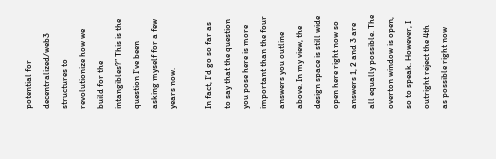potential for decentralized/web3 structures to revolutionize how we build for the intangibles?” This is the question I’ve been asking myself for a few years now.

In fact, I’d go so far as to say that the question you pose here is more important than the four answers you outline above. In my view, the design space is still wide open here right now so answers 1, 2 and 3 are all equally possible. The overton window is open, so to speak. However, I outright reject the 4th as possible right now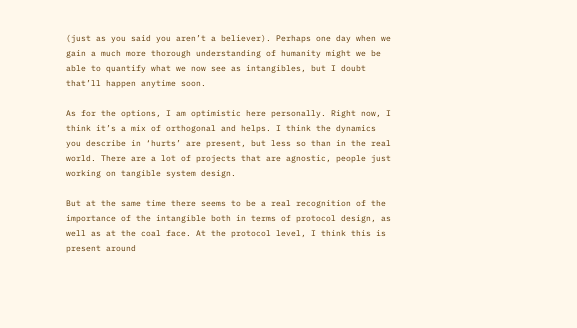(just as you said you aren’t a believer). Perhaps one day when we gain a much more thorough understanding of humanity might we be able to quantify what we now see as intangibles, but I doubt that’ll happen anytime soon.

As for the options, I am optimistic here personally. Right now, I think it’s a mix of orthogonal and helps. I think the dynamics you describe in ‘hurts’ are present, but less so than in the real world. There are a lot of projects that are agnostic, people just working on tangible system design.

But at the same time there seems to be a real recognition of the importance of the intangible both in terms of protocol design, as well as at the coal face. At the protocol level, I think this is present around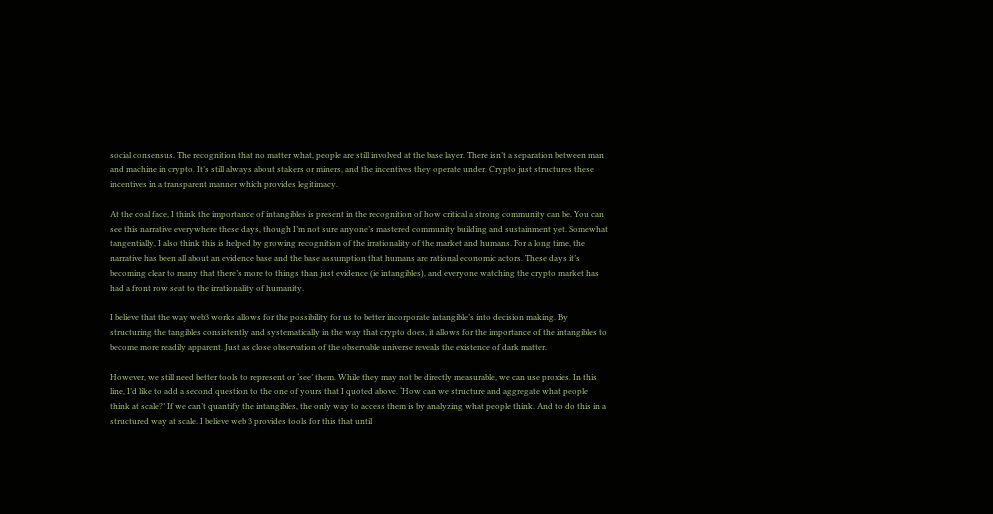social consensus. The recognition that no matter what, people are still involved at the base layer. There isn’t a separation between man and machine in crypto. It’s still always about stakers or miners, and the incentives they operate under. Crypto just structures these incentives in a transparent manner which provides legitimacy.

At the coal face, I think the importance of intangibles is present in the recognition of how critical a strong community can be. You can see this narrative everywhere these days, though I’m not sure anyone’s mastered community building and sustainment yet. Somewhat tangentially, I also think this is helped by growing recognition of the irrationality of the market and humans. For a long time, the narrative has been all about an evidence base and the base assumption that humans are rational economic actors. These days it’s becoming clear to many that there’s more to things than just evidence (ie intangibles), and everyone watching the crypto market has had a front row seat to the irrationality of humanity.

I believe that the way web3 works allows for the possibility for us to better incorporate intangible’s into decision making. By structuring the tangibles consistently and systematically in the way that crypto does, it allows for the importance of the intangibles to become more readily apparent. Just as close observation of the observable universe reveals the existence of dark matter.

However, we still need better tools to represent or ‘see’ them. While they may not be directly measurable, we can use proxies. In this line, I’d like to add a second question to the one of yours that I quoted above. ‘How can we structure and aggregate what people think at scale?’ If we can’t quantify the intangibles, the only way to access them is by analyzing what people think. And to do this in a structured way at scale. I believe web 3 provides tools for this that until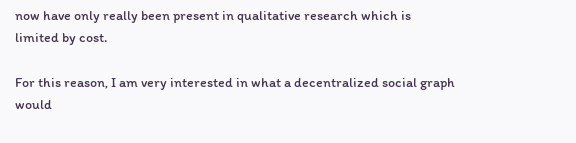now have only really been present in qualitative research which is limited by cost.

For this reason, I am very interested in what a decentralized social graph would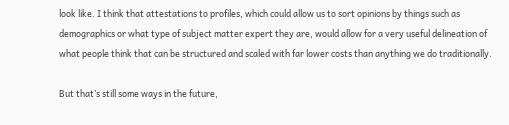look like. I think that attestations to profiles, which could allow us to sort opinions by things such as demographics or what type of subject matter expert they are, would allow for a very useful delineation of what people think that can be structured and scaled with far lower costs than anything we do traditionally.

But that’s still some ways in the future,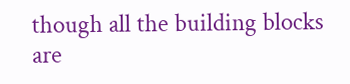though all the building blocks are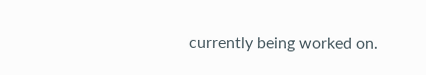currently being worked on.